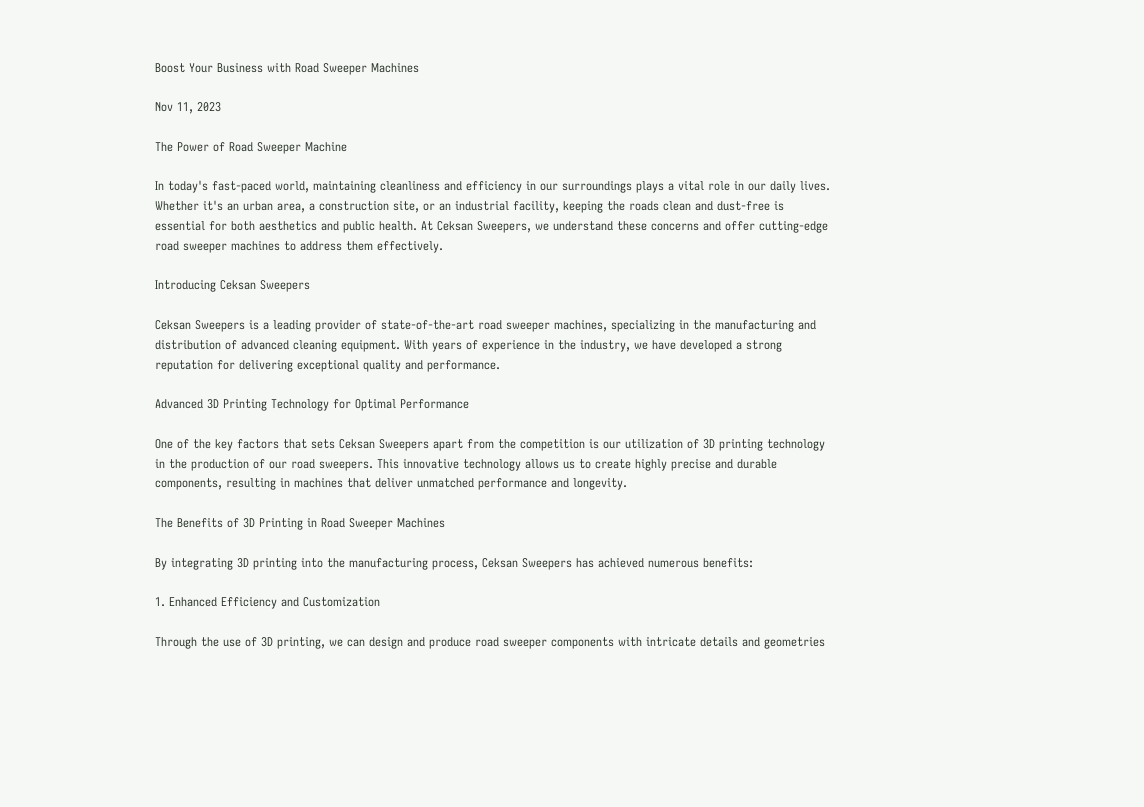Boost Your Business with Road Sweeper Machines

Nov 11, 2023

The Power of Road Sweeper Machine

In today's fast-paced world, maintaining cleanliness and efficiency in our surroundings plays a vital role in our daily lives. Whether it's an urban area, a construction site, or an industrial facility, keeping the roads clean and dust-free is essential for both aesthetics and public health. At Ceksan Sweepers, we understand these concerns and offer cutting-edge road sweeper machines to address them effectively.

Introducing Ceksan Sweepers

Ceksan Sweepers is a leading provider of state-of-the-art road sweeper machines, specializing in the manufacturing and distribution of advanced cleaning equipment. With years of experience in the industry, we have developed a strong reputation for delivering exceptional quality and performance.

Advanced 3D Printing Technology for Optimal Performance

One of the key factors that sets Ceksan Sweepers apart from the competition is our utilization of 3D printing technology in the production of our road sweepers. This innovative technology allows us to create highly precise and durable components, resulting in machines that deliver unmatched performance and longevity.

The Benefits of 3D Printing in Road Sweeper Machines

By integrating 3D printing into the manufacturing process, Ceksan Sweepers has achieved numerous benefits:

1. Enhanced Efficiency and Customization

Through the use of 3D printing, we can design and produce road sweeper components with intricate details and geometries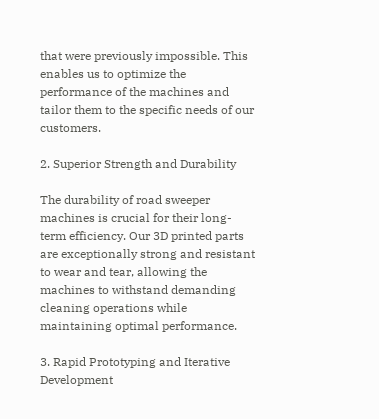that were previously impossible. This enables us to optimize the performance of the machines and tailor them to the specific needs of our customers.

2. Superior Strength and Durability

The durability of road sweeper machines is crucial for their long-term efficiency. Our 3D printed parts are exceptionally strong and resistant to wear and tear, allowing the machines to withstand demanding cleaning operations while maintaining optimal performance.

3. Rapid Prototyping and Iterative Development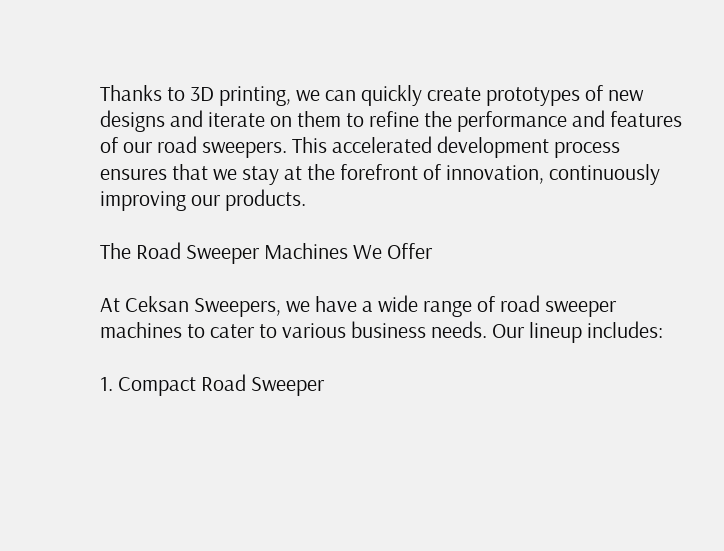Thanks to 3D printing, we can quickly create prototypes of new designs and iterate on them to refine the performance and features of our road sweepers. This accelerated development process ensures that we stay at the forefront of innovation, continuously improving our products.

The Road Sweeper Machines We Offer

At Ceksan Sweepers, we have a wide range of road sweeper machines to cater to various business needs. Our lineup includes:

1. Compact Road Sweeper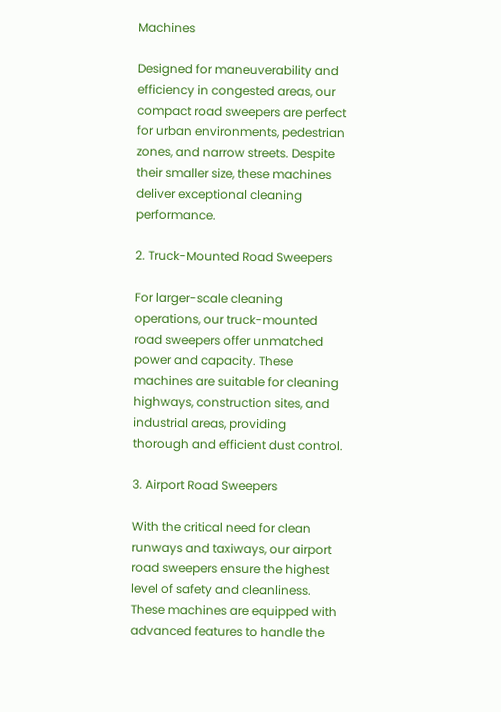Machines

Designed for maneuverability and efficiency in congested areas, our compact road sweepers are perfect for urban environments, pedestrian zones, and narrow streets. Despite their smaller size, these machines deliver exceptional cleaning performance.

2. Truck-Mounted Road Sweepers

For larger-scale cleaning operations, our truck-mounted road sweepers offer unmatched power and capacity. These machines are suitable for cleaning highways, construction sites, and industrial areas, providing thorough and efficient dust control.

3. Airport Road Sweepers

With the critical need for clean runways and taxiways, our airport road sweepers ensure the highest level of safety and cleanliness. These machines are equipped with advanced features to handle the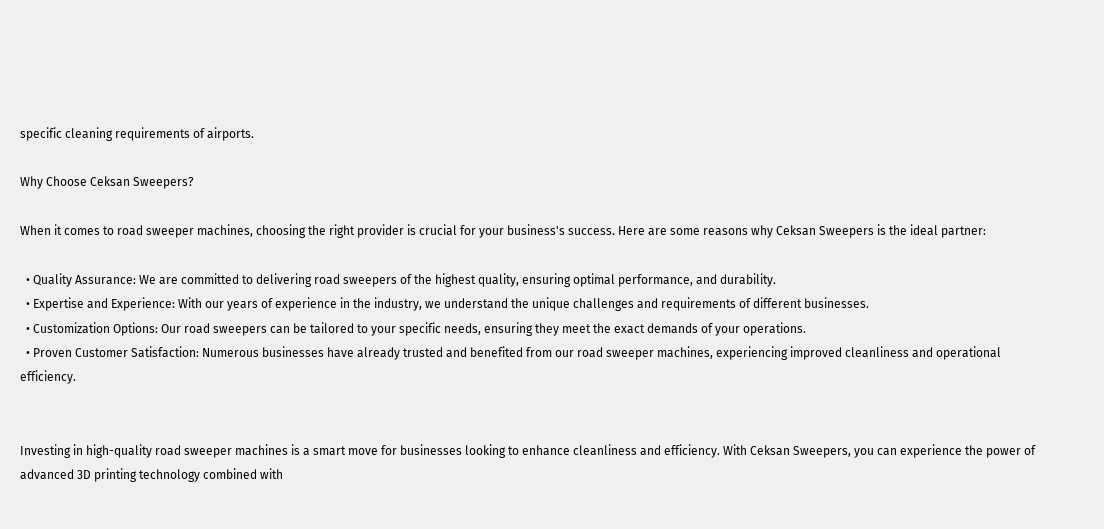specific cleaning requirements of airports.

Why Choose Ceksan Sweepers?

When it comes to road sweeper machines, choosing the right provider is crucial for your business's success. Here are some reasons why Ceksan Sweepers is the ideal partner:

  • Quality Assurance: We are committed to delivering road sweepers of the highest quality, ensuring optimal performance, and durability.
  • Expertise and Experience: With our years of experience in the industry, we understand the unique challenges and requirements of different businesses.
  • Customization Options: Our road sweepers can be tailored to your specific needs, ensuring they meet the exact demands of your operations.
  • Proven Customer Satisfaction: Numerous businesses have already trusted and benefited from our road sweeper machines, experiencing improved cleanliness and operational efficiency.


Investing in high-quality road sweeper machines is a smart move for businesses looking to enhance cleanliness and efficiency. With Ceksan Sweepers, you can experience the power of advanced 3D printing technology combined with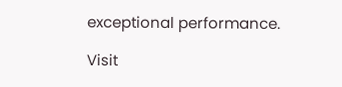exceptional performance.

Visit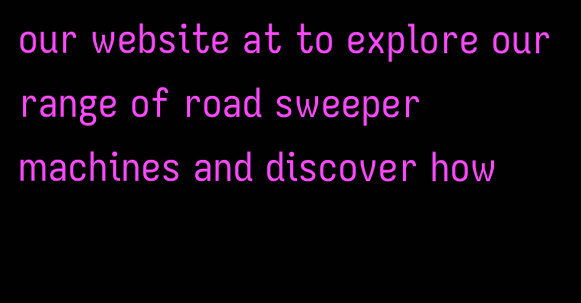our website at to explore our range of road sweeper machines and discover how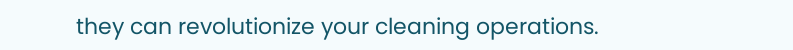they can revolutionize your cleaning operations.